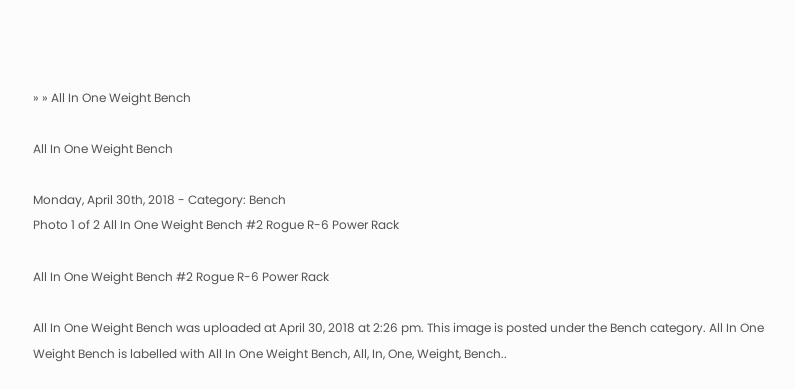» » All In One Weight Bench

All In One Weight Bench

Monday, April 30th, 2018 - Category: Bench
Photo 1 of 2 All In One Weight Bench #2 Rogue R-6 Power Rack

All In One Weight Bench #2 Rogue R-6 Power Rack

All In One Weight Bench was uploaded at April 30, 2018 at 2:26 pm. This image is posted under the Bench category. All In One Weight Bench is labelled with All In One Weight Bench, All, In, One, Weight, Bench..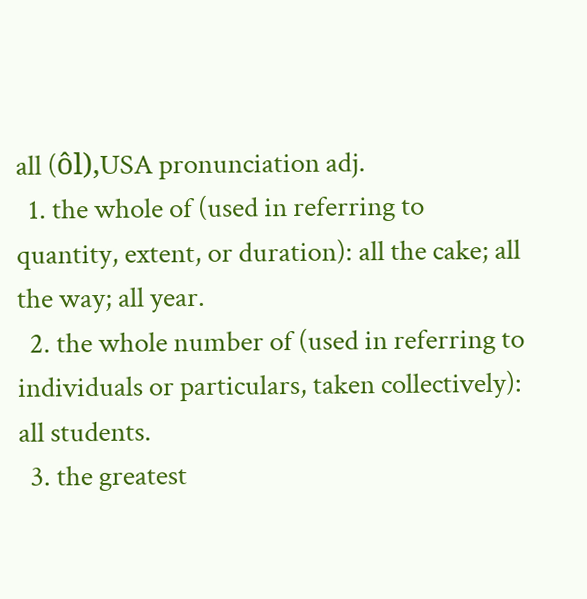all (ôl),USA pronunciation adj.
  1. the whole of (used in referring to quantity, extent, or duration): all the cake; all the way; all year.
  2. the whole number of (used in referring to individuals or particulars, taken collectively): all students.
  3. the greatest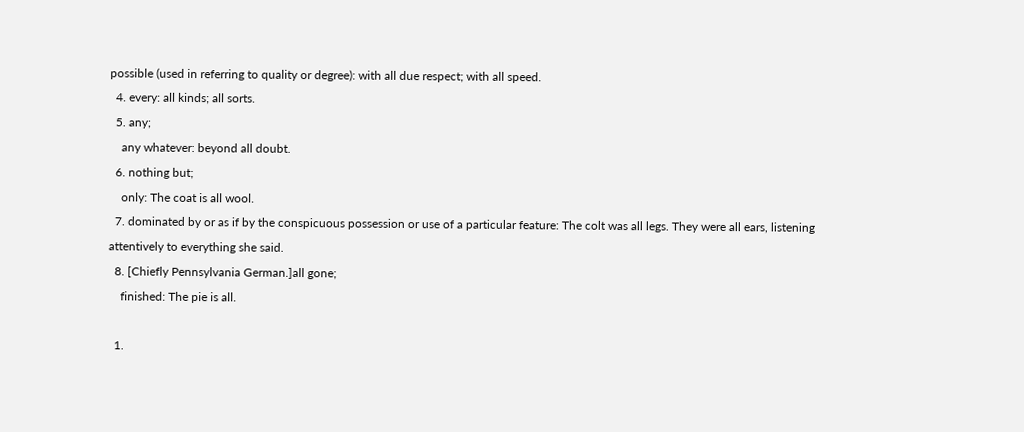possible (used in referring to quality or degree): with all due respect; with all speed.
  4. every: all kinds; all sorts.
  5. any;
    any whatever: beyond all doubt.
  6. nothing but;
    only: The coat is all wool.
  7. dominated by or as if by the conspicuous possession or use of a particular feature: The colt was all legs. They were all ears, listening attentively to everything she said.
  8. [Chiefly Pennsylvania German.]all gone;
    finished: The pie is all.

  1.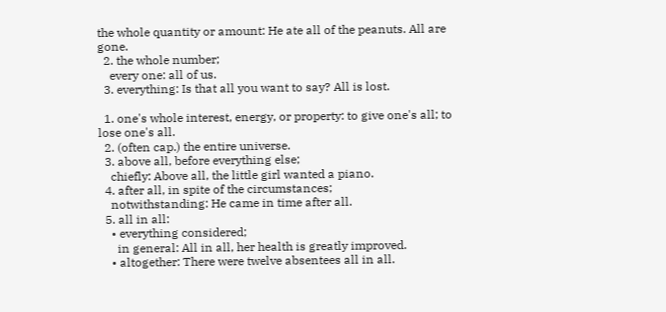the whole quantity or amount: He ate all of the peanuts. All are gone.
  2. the whole number;
    every one: all of us.
  3. everything: Is that all you want to say? All is lost.

  1. one's whole interest, energy, or property: to give one's all; to lose one's all.
  2. (often cap.) the entire universe.
  3. above all, before everything else;
    chiefly: Above all, the little girl wanted a piano.
  4. after all, in spite of the circumstances;
    notwithstanding: He came in time after all.
  5. all in all:
    • everything considered;
      in general: All in all, her health is greatly improved.
    • altogether: There were twelve absentees all in all.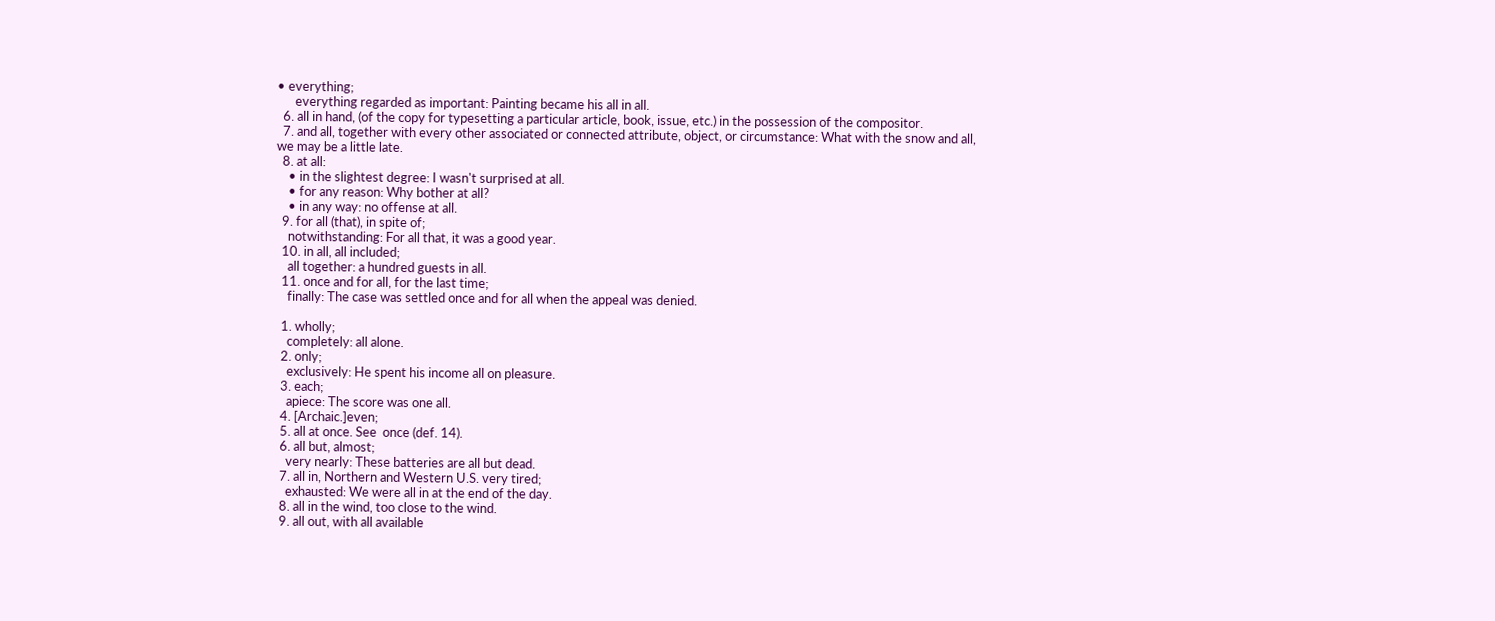• everything;
      everything regarded as important: Painting became his all in all.
  6. all in hand, (of the copy for typesetting a particular article, book, issue, etc.) in the possession of the compositor.
  7. and all, together with every other associated or connected attribute, object, or circumstance: What with the snow and all, we may be a little late.
  8. at all:
    • in the slightest degree: I wasn't surprised at all.
    • for any reason: Why bother at all?
    • in any way: no offense at all.
  9. for all (that), in spite of;
    notwithstanding: For all that, it was a good year.
  10. in all, all included;
    all together: a hundred guests in all.
  11. once and for all, for the last time;
    finally: The case was settled once and for all when the appeal was denied.

  1. wholly;
    completely: all alone.
  2. only;
    exclusively: He spent his income all on pleasure.
  3. each;
    apiece: The score was one all.
  4. [Archaic.]even;
  5. all at once. See  once (def. 14).
  6. all but, almost;
    very nearly: These batteries are all but dead.
  7. all in, Northern and Western U.S. very tired;
    exhausted: We were all in at the end of the day.
  8. all in the wind, too close to the wind.
  9. all out, with all available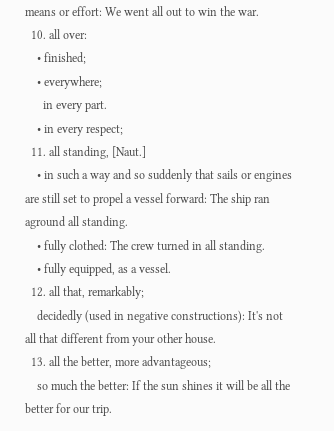means or effort: We went all out to win the war.
  10. all over:
    • finished;
    • everywhere;
      in every part.
    • in every respect;
  11. all standing, [Naut.]
    • in such a way and so suddenly that sails or engines are still set to propel a vessel forward: The ship ran aground all standing.
    • fully clothed: The crew turned in all standing.
    • fully equipped, as a vessel.
  12. all that, remarkably;
    decidedly (used in negative constructions): It's not all that different from your other house.
  13. all the better, more advantageous;
    so much the better: If the sun shines it will be all the better for our trip.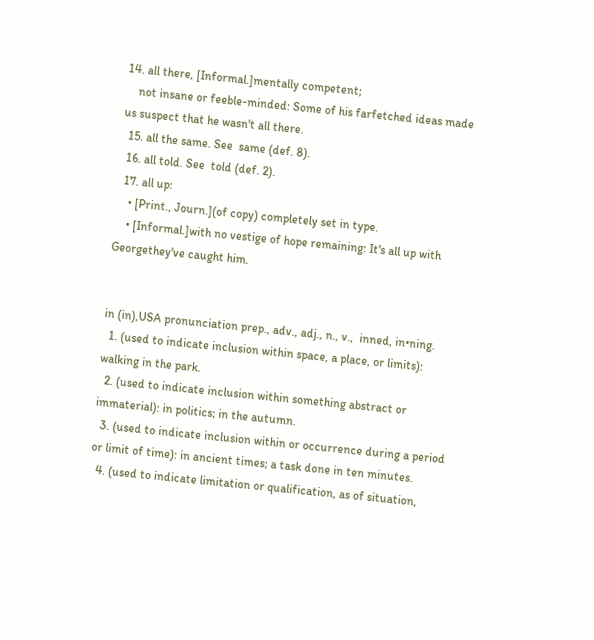14. all there, [Informal.]mentally competent;
    not insane or feeble-minded: Some of his farfetched ideas made us suspect that he wasn't all there.
  15. all the same. See  same (def. 8).
  16. all told. See  told (def. 2).
  17. all up:
    • [Print., Journ.](of copy) completely set in type.
    • [Informal.]with no vestige of hope remaining: It's all up with Georgethey've caught him.


in (in),USA pronunciation prep., adv., adj., n., v.,  inned, in•ning.
  1. (used to indicate inclusion within space, a place, or limits): walking in the park.
  2. (used to indicate inclusion within something abstract or immaterial): in politics; in the autumn.
  3. (used to indicate inclusion within or occurrence during a period or limit of time): in ancient times; a task done in ten minutes.
  4. (used to indicate limitation or qualification, as of situation,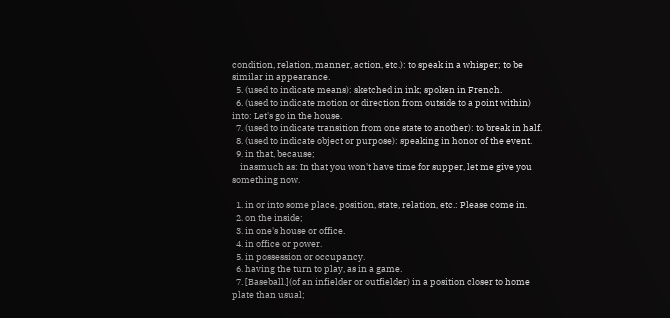condition, relation, manner, action, etc.): to speak in a whisper; to be similar in appearance.
  5. (used to indicate means): sketched in ink; spoken in French.
  6. (used to indicate motion or direction from outside to a point within) into: Let's go in the house.
  7. (used to indicate transition from one state to another): to break in half.
  8. (used to indicate object or purpose): speaking in honor of the event.
  9. in that, because;
    inasmuch as: In that you won't have time for supper, let me give you something now.

  1. in or into some place, position, state, relation, etc.: Please come in.
  2. on the inside;
  3. in one's house or office.
  4. in office or power.
  5. in possession or occupancy.
  6. having the turn to play, as in a game.
  7. [Baseball.](of an infielder or outfielder) in a position closer to home plate than usual;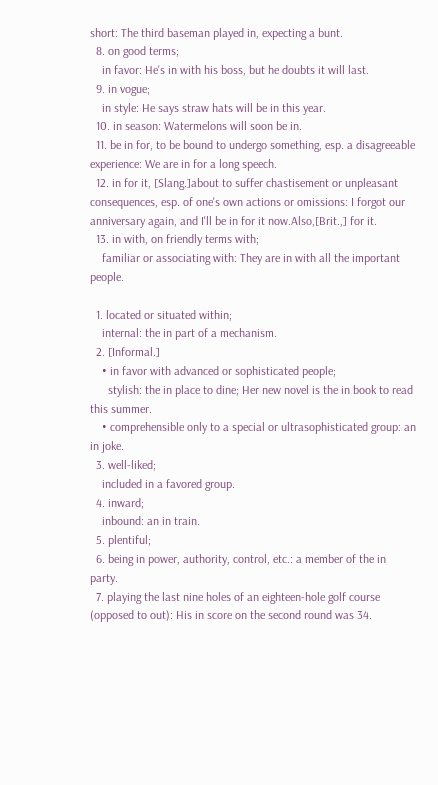short: The third baseman played in, expecting a bunt.
  8. on good terms;
    in favor: He's in with his boss, but he doubts it will last.
  9. in vogue;
    in style: He says straw hats will be in this year.
  10. in season: Watermelons will soon be in.
  11. be in for, to be bound to undergo something, esp. a disagreeable experience: We are in for a long speech.
  12. in for it, [Slang.]about to suffer chastisement or unpleasant consequences, esp. of one's own actions or omissions: I forgot our anniversary again, and I'll be in for it now.Also,[Brit.,] for it.
  13. in with, on friendly terms with;
    familiar or associating with: They are in with all the important people.

  1. located or situated within;
    internal: the in part of a mechanism.
  2. [Informal.]
    • in favor with advanced or sophisticated people;
      stylish: the in place to dine; Her new novel is the in book to read this summer.
    • comprehensible only to a special or ultrasophisticated group: an in joke.
  3. well-liked;
    included in a favored group.
  4. inward;
    inbound: an in train.
  5. plentiful;
  6. being in power, authority, control, etc.: a member of the in party.
  7. playing the last nine holes of an eighteen-hole golf course (opposed to out): His in score on the second round was 34.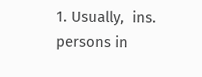1. Usually,  ins. persons in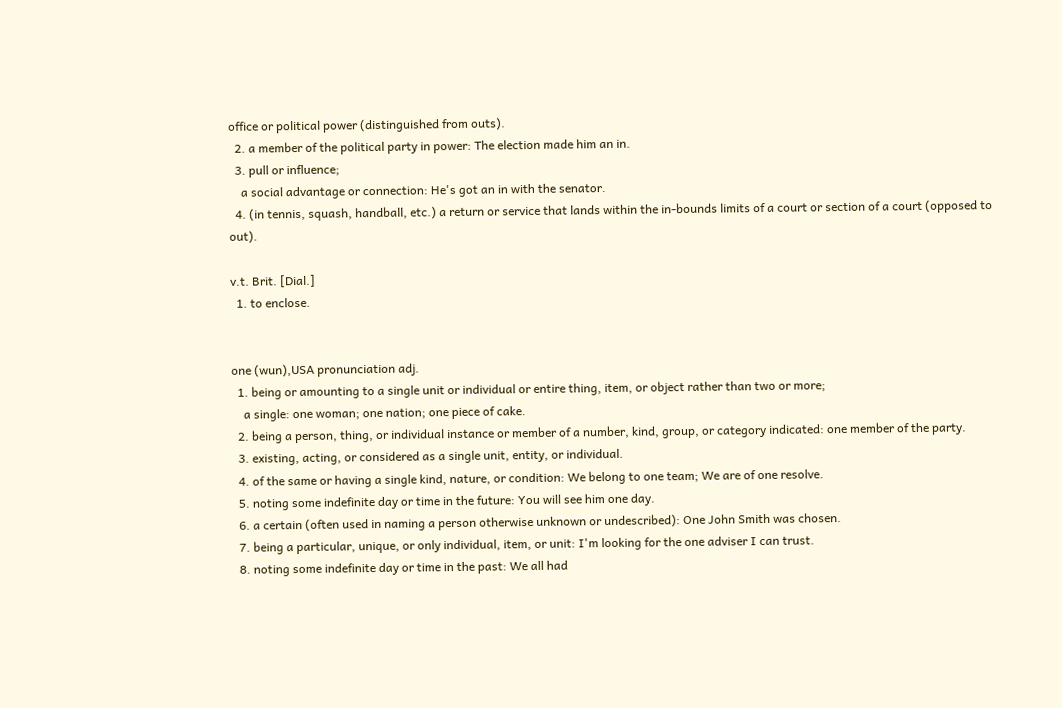office or political power (distinguished from outs).
  2. a member of the political party in power: The election made him an in.
  3. pull or influence;
    a social advantage or connection: He's got an in with the senator.
  4. (in tennis, squash, handball, etc.) a return or service that lands within the in-bounds limits of a court or section of a court (opposed to out).

v.t. Brit. [Dial.]
  1. to enclose.


one (wun),USA pronunciation adj.
  1. being or amounting to a single unit or individual or entire thing, item, or object rather than two or more;
    a single: one woman; one nation; one piece of cake.
  2. being a person, thing, or individual instance or member of a number, kind, group, or category indicated: one member of the party.
  3. existing, acting, or considered as a single unit, entity, or individual.
  4. of the same or having a single kind, nature, or condition: We belong to one team; We are of one resolve.
  5. noting some indefinite day or time in the future: You will see him one day.
  6. a certain (often used in naming a person otherwise unknown or undescribed): One John Smith was chosen.
  7. being a particular, unique, or only individual, item, or unit: I'm looking for the one adviser I can trust.
  8. noting some indefinite day or time in the past: We all had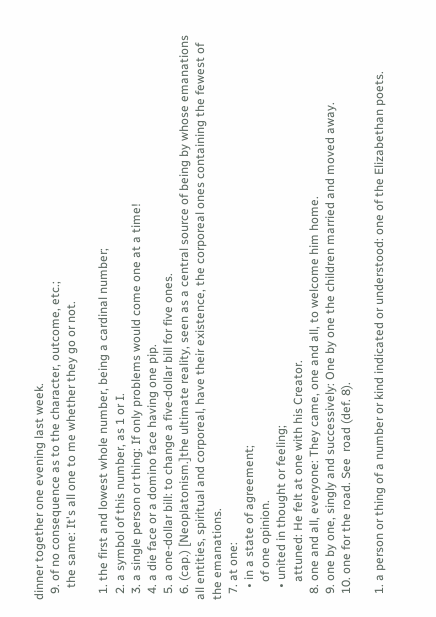dinner together one evening last week.
  9. of no consequence as to the character, outcome, etc.;
    the same: It's all one to me whether they go or not.

  1. the first and lowest whole number, being a cardinal number;
  2. a symbol of this number, as 1 or I.
  3. a single person or thing: If only problems would come one at a time!
  4. a die face or a domino face having one pip.
  5. a one-dollar bill: to change a five-dollar bill for five ones.
  6. (cap.) [Neoplatonism.]the ultimate reality, seen as a central source of being by whose emanations all entities, spiritual and corporeal, have their existence, the corporeal ones containing the fewest of the emanations.
  7. at one:
    • in a state of agreement;
      of one opinion.
    • united in thought or feeling;
      attuned: He felt at one with his Creator.
  8. one and all, everyone: They came, one and all, to welcome him home.
  9. one by one, singly and successively: One by one the children married and moved away.
  10. one for the road. See  road (def. 8).

  1. a person or thing of a number or kind indicated or understood: one of the Elizabethan poets.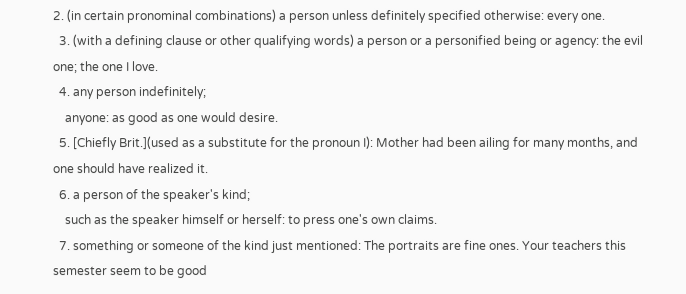2. (in certain pronominal combinations) a person unless definitely specified otherwise: every one.
  3. (with a defining clause or other qualifying words) a person or a personified being or agency: the evil one; the one I love.
  4. any person indefinitely;
    anyone: as good as one would desire.
  5. [Chiefly Brit.](used as a substitute for the pronoun I): Mother had been ailing for many months, and one should have realized it.
  6. a person of the speaker's kind;
    such as the speaker himself or herself: to press one's own claims.
  7. something or someone of the kind just mentioned: The portraits are fine ones. Your teachers this semester seem to be good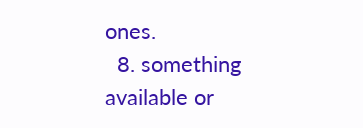ones.
  8. something available or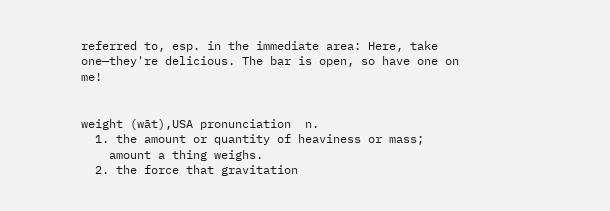referred to, esp. in the immediate area: Here, take one—they're delicious. The bar is open, so have one on me!


weight (wāt),USA pronunciation  n.
  1. the amount or quantity of heaviness or mass;
    amount a thing weighs.
  2. the force that gravitation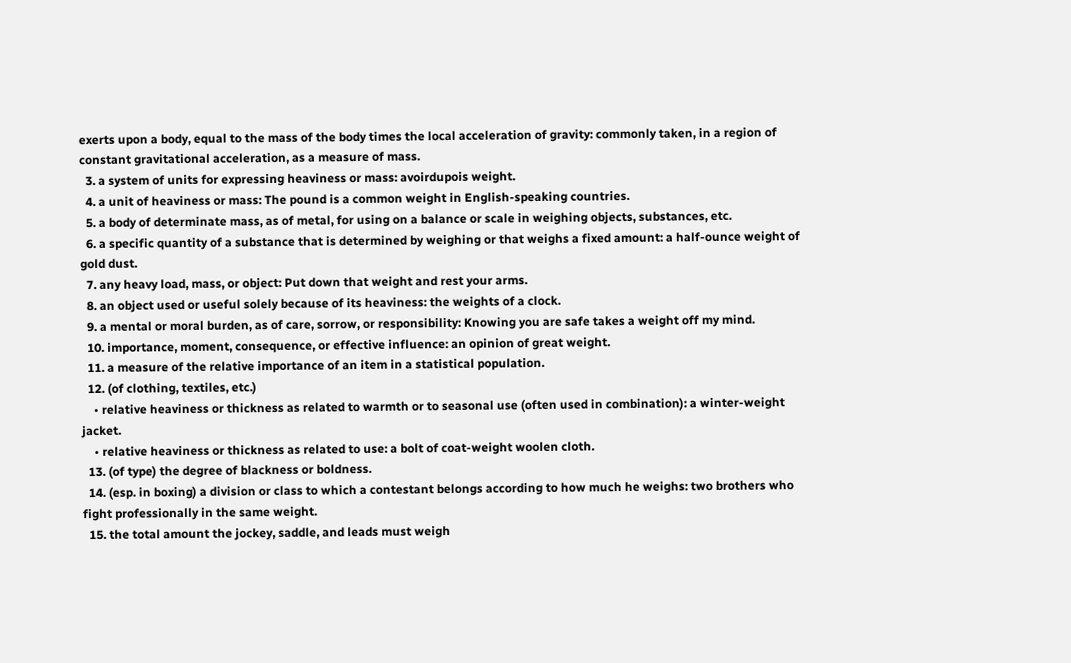exerts upon a body, equal to the mass of the body times the local acceleration of gravity: commonly taken, in a region of constant gravitational acceleration, as a measure of mass.
  3. a system of units for expressing heaviness or mass: avoirdupois weight.
  4. a unit of heaviness or mass: The pound is a common weight in English-speaking countries.
  5. a body of determinate mass, as of metal, for using on a balance or scale in weighing objects, substances, etc.
  6. a specific quantity of a substance that is determined by weighing or that weighs a fixed amount: a half-ounce weight of gold dust.
  7. any heavy load, mass, or object: Put down that weight and rest your arms.
  8. an object used or useful solely because of its heaviness: the weights of a clock.
  9. a mental or moral burden, as of care, sorrow, or responsibility: Knowing you are safe takes a weight off my mind.
  10. importance, moment, consequence, or effective influence: an opinion of great weight.
  11. a measure of the relative importance of an item in a statistical population.
  12. (of clothing, textiles, etc.)
    • relative heaviness or thickness as related to warmth or to seasonal use (often used in combination): a winter-weight jacket.
    • relative heaviness or thickness as related to use: a bolt of coat-weight woolen cloth.
  13. (of type) the degree of blackness or boldness.
  14. (esp. in boxing) a division or class to which a contestant belongs according to how much he weighs: two brothers who fight professionally in the same weight.
  15. the total amount the jockey, saddle, and leads must weigh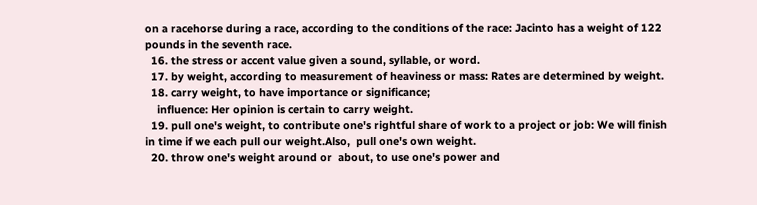on a racehorse during a race, according to the conditions of the race: Jacinto has a weight of 122 pounds in the seventh race.
  16. the stress or accent value given a sound, syllable, or word.
  17. by weight, according to measurement of heaviness or mass: Rates are determined by weight.
  18. carry weight, to have importance or significance;
    influence: Her opinion is certain to carry weight.
  19. pull one's weight, to contribute one's rightful share of work to a project or job: We will finish in time if we each pull our weight.Also,  pull one's own weight.
  20. throw one's weight around or  about, to use one's power and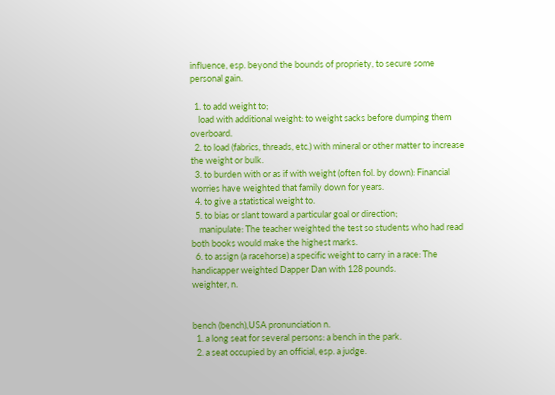influence, esp. beyond the bounds of propriety, to secure some personal gain.

  1. to add weight to;
    load with additional weight: to weight sacks before dumping them overboard.
  2. to load (fabrics, threads, etc.) with mineral or other matter to increase the weight or bulk.
  3. to burden with or as if with weight (often fol. by down): Financial worries have weighted that family down for years.
  4. to give a statistical weight to.
  5. to bias or slant toward a particular goal or direction;
    manipulate: The teacher weighted the test so students who had read both books would make the highest marks.
  6. to assign (a racehorse) a specific weight to carry in a race: The handicapper weighted Dapper Dan with 128 pounds.
weighter, n.


bench (bench),USA pronunciation n.
  1. a long seat for several persons: a bench in the park.
  2. a seat occupied by an official, esp. a judge.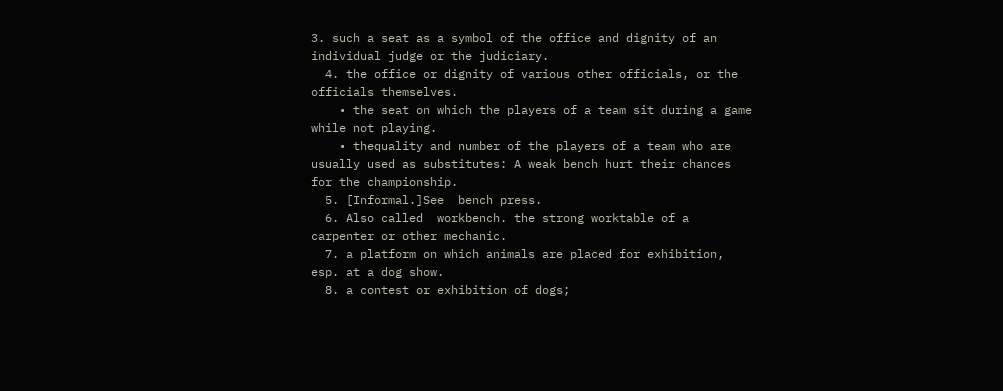3. such a seat as a symbol of the office and dignity of an individual judge or the judiciary.
  4. the office or dignity of various other officials, or the officials themselves.
    • the seat on which the players of a team sit during a game while not playing.
    • thequality and number of the players of a team who are usually used as substitutes: A weak bench hurt their chances for the championship.
  5. [Informal.]See  bench press.
  6. Also called  workbench. the strong worktable of a carpenter or other mechanic.
  7. a platform on which animals are placed for exhibition, esp. at a dog show.
  8. a contest or exhibition of dogs;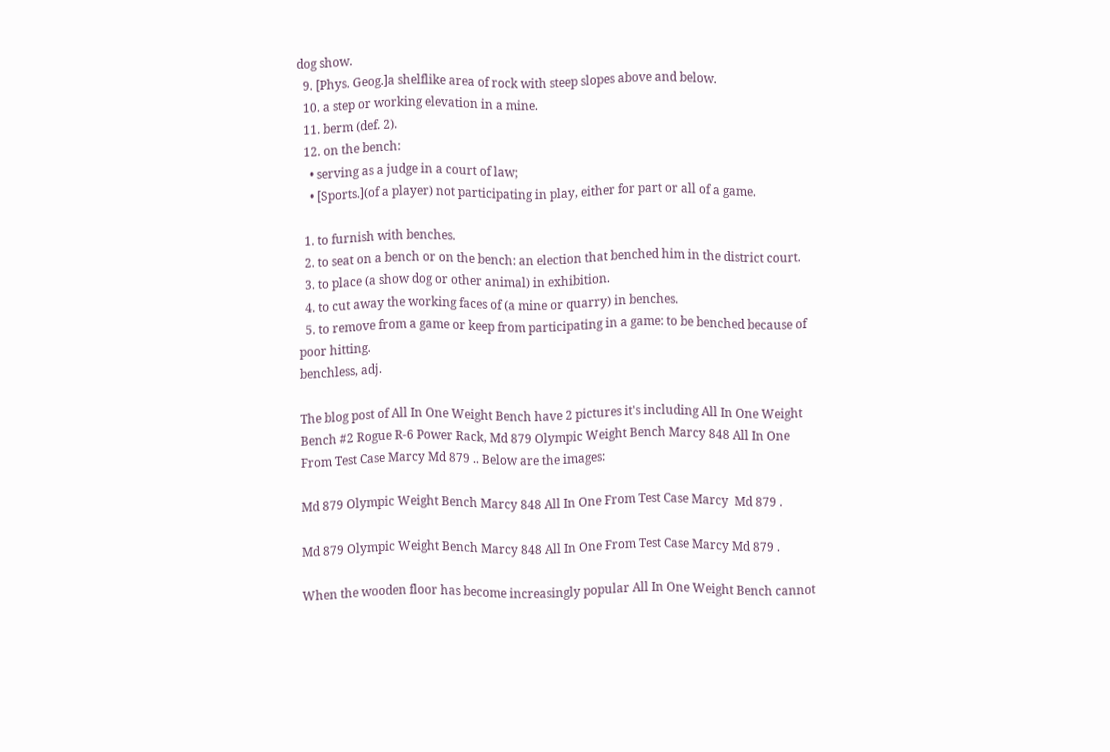dog show.
  9. [Phys. Geog.]a shelflike area of rock with steep slopes above and below.
  10. a step or working elevation in a mine.
  11. berm (def. 2).
  12. on the bench:
    • serving as a judge in a court of law;
    • [Sports.](of a player) not participating in play, either for part or all of a game.

  1. to furnish with benches.
  2. to seat on a bench or on the bench: an election that benched him in the district court.
  3. to place (a show dog or other animal) in exhibition.
  4. to cut away the working faces of (a mine or quarry) in benches.
  5. to remove from a game or keep from participating in a game: to be benched because of poor hitting.
benchless, adj.

The blog post of All In One Weight Bench have 2 pictures it's including All In One Weight Bench #2 Rogue R-6 Power Rack, Md 879 Olympic Weight Bench Marcy 848 All In One From Test Case Marcy Md 879 .. Below are the images:

Md 879 Olympic Weight Bench Marcy 848 All In One From Test Case Marcy  Md 879 .

Md 879 Olympic Weight Bench Marcy 848 All In One From Test Case Marcy Md 879 .

When the wooden floor has become increasingly popular All In One Weight Bench cannot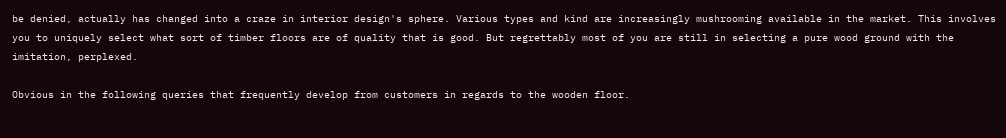be denied, actually has changed into a craze in interior design's sphere. Various types and kind are increasingly mushrooming available in the market. This involves you to uniquely select what sort of timber floors are of quality that is good. But regrettably most of you are still in selecting a pure wood ground with the imitation, perplexed.

Obvious in the following queries that frequently develop from customers in regards to the wooden floor.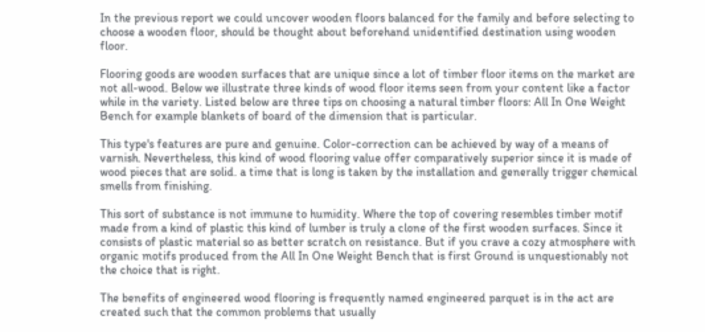In the previous report we could uncover wooden floors balanced for the family and before selecting to choose a wooden floor, should be thought about beforehand unidentified destination using wooden floor.

Flooring goods are wooden surfaces that are unique since a lot of timber floor items on the market are not all-wood. Below we illustrate three kinds of wood floor items seen from your content like a factor while in the variety. Listed below are three tips on choosing a natural timber floors: All In One Weight Bench for example blankets of board of the dimension that is particular.

This type's features are pure and genuine. Color-correction can be achieved by way of a means of varnish. Nevertheless, this kind of wood flooring value offer comparatively superior since it is made of wood pieces that are solid. a time that is long is taken by the installation and generally trigger chemical smells from finishing.

This sort of substance is not immune to humidity. Where the top of covering resembles timber motif made from a kind of plastic this kind of lumber is truly a clone of the first wooden surfaces. Since it consists of plastic material so as better scratch on resistance. But if you crave a cozy atmosphere with organic motifs produced from the All In One Weight Bench that is first Ground is unquestionably not the choice that is right.

The benefits of engineered wood flooring is frequently named engineered parquet is in the act are created such that the common problems that usually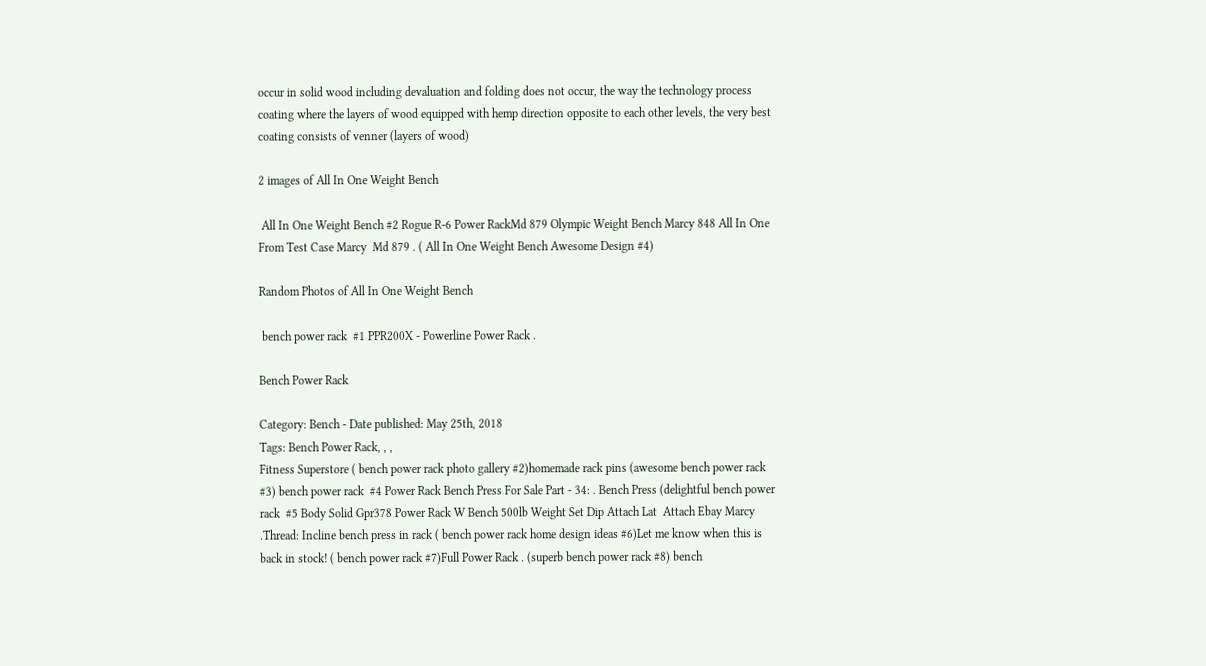occur in solid wood including devaluation and folding does not occur, the way the technology process coating where the layers of wood equipped with hemp direction opposite to each other levels, the very best coating consists of venner (layers of wood)

2 images of All In One Weight Bench

 All In One Weight Bench #2 Rogue R-6 Power RackMd 879 Olympic Weight Bench Marcy 848 All In One From Test Case Marcy  Md 879 . ( All In One Weight Bench Awesome Design #4)

Random Photos of All In One Weight Bench

 bench power rack  #1 PPR200X - Powerline Power Rack .

Bench Power Rack

Category: Bench - Date published: May 25th, 2018
Tags: Bench Power Rack, , ,
Fitness Superstore ( bench power rack photo gallery #2)homemade rack pins (awesome bench power rack  #3) bench power rack  #4 Power Rack Bench Press For Sale Part - 34: . Bench Press (delightful bench power rack  #5 Body Solid Gpr378 Power Rack W Bench 500lb Weight Set Dip Attach Lat  Attach Ebay Marcy .Thread: Incline bench press in rack ( bench power rack home design ideas #6)Let me know when this is back in stock! ( bench power rack #7)Full Power Rack . (superb bench power rack #8) bench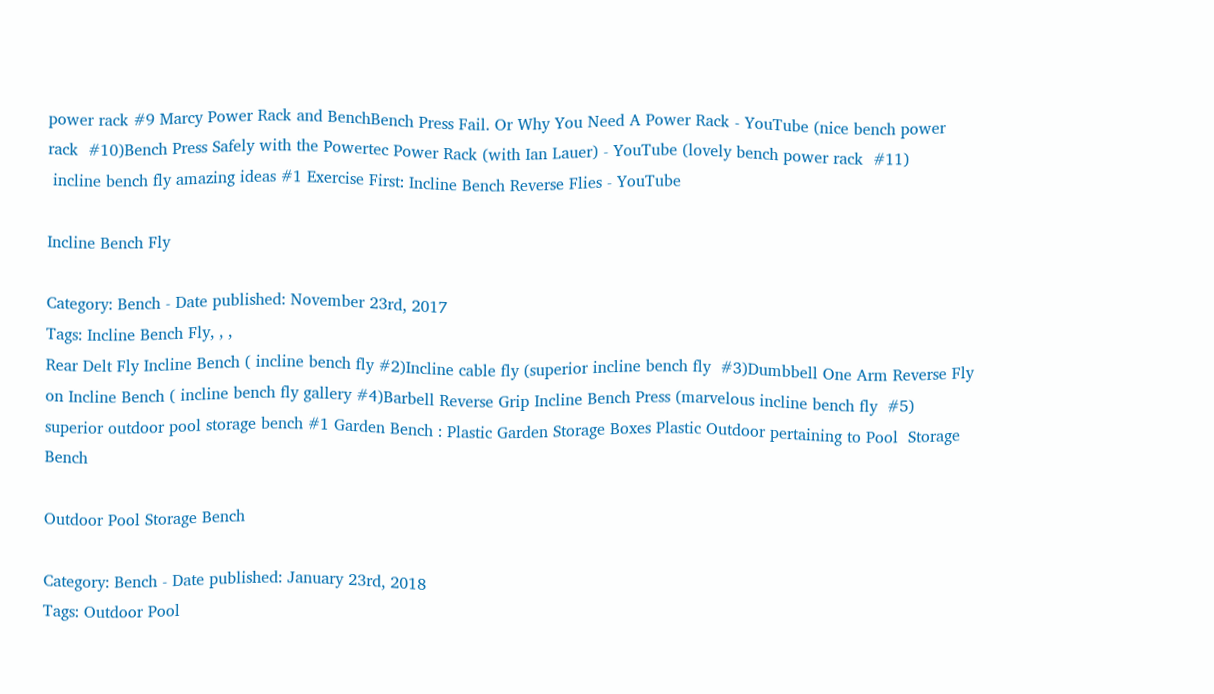power rack #9 Marcy Power Rack and BenchBench Press Fail. Or Why You Need A Power Rack - YouTube (nice bench power rack  #10)Bench Press Safely with the Powertec Power Rack (with Ian Lauer) - YouTube (lovely bench power rack  #11)
 incline bench fly amazing ideas #1 Exercise First: Incline Bench Reverse Flies - YouTube

Incline Bench Fly

Category: Bench - Date published: November 23rd, 2017
Tags: Incline Bench Fly, , ,
Rear Delt Fly Incline Bench ( incline bench fly #2)Incline cable fly (superior incline bench fly  #3)Dumbbell One Arm Reverse Fly on Incline Bench ( incline bench fly gallery #4)Barbell Reverse Grip Incline Bench Press (marvelous incline bench fly  #5)
superior outdoor pool storage bench #1 Garden Bench : Plastic Garden Storage Boxes Plastic Outdoor pertaining to Pool  Storage Bench

Outdoor Pool Storage Bench

Category: Bench - Date published: January 23rd, 2018
Tags: Outdoor Pool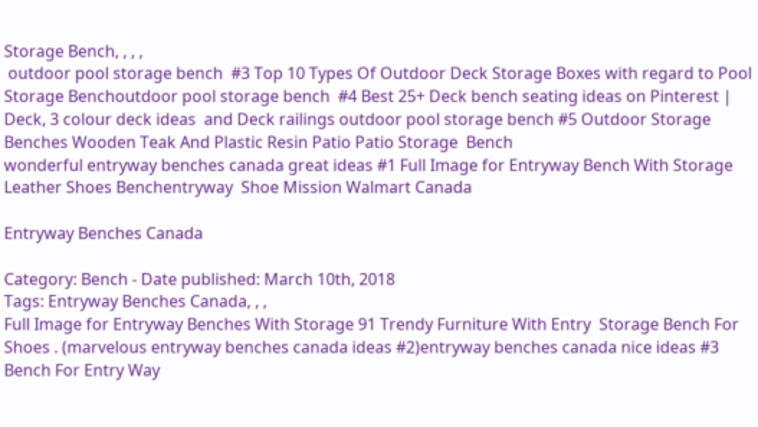Storage Bench, , , ,
 outdoor pool storage bench  #3 Top 10 Types Of Outdoor Deck Storage Boxes with regard to Pool Storage Benchoutdoor pool storage bench  #4 Best 25+ Deck bench seating ideas on Pinterest | Deck, 3 colour deck ideas  and Deck railings outdoor pool storage bench #5 Outdoor Storage Benches Wooden Teak And Plastic Resin Patio Patio Storage  Bench
wonderful entryway benches canada great ideas #1 Full Image for Entryway Bench With Storage Leather Shoes Benchentryway  Shoe Mission Walmart Canada

Entryway Benches Canada

Category: Bench - Date published: March 10th, 2018
Tags: Entryway Benches Canada, , ,
Full Image for Entryway Benches With Storage 91 Trendy Furniture With Entry  Storage Bench For Shoes . (marvelous entryway benches canada ideas #2)entryway benches canada nice ideas #3 Bench For Entry Way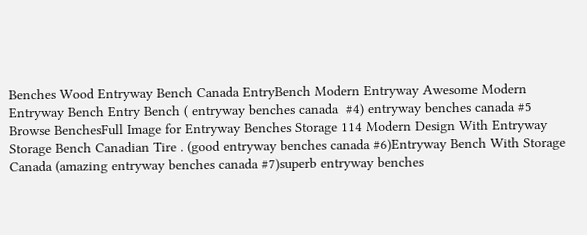Benches Wood Entryway Bench Canada EntryBench Modern Entryway Awesome Modern Entryway Bench Entry Bench ( entryway benches canada  #4) entryway benches canada #5 Browse BenchesFull Image for Entryway Benches Storage 114 Modern Design With Entryway  Storage Bench Canadian Tire . (good entryway benches canada #6)Entryway Bench With Storage Canada (amazing entryway benches canada #7)superb entryway benches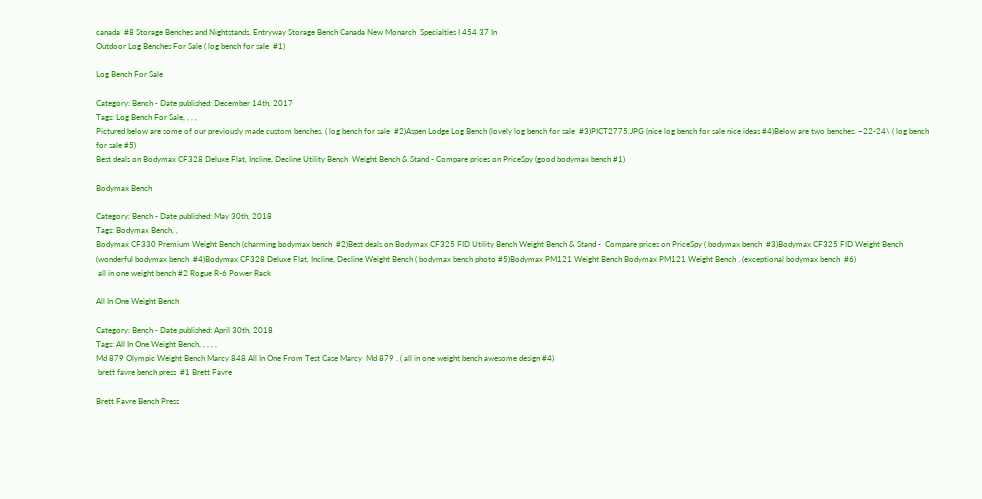canada  #8 Storage Benches and Nightstands, Entryway Storage Bench Canada New Monarch  Specialties I 454 37 In
Outdoor Log Benches For Sale ( log bench for sale  #1)

Log Bench For Sale

Category: Bench - Date published: December 14th, 2017
Tags: Log Bench For Sale, , , ,
Pictured below are some of our previously made custom benches. ( log bench for sale  #2)Aspen Lodge Log Bench (lovely log bench for sale  #3)PICT2775.JPG (nice log bench for sale nice ideas #4)Below are two benches. ~22-24\ ( log bench for sale #5)
Best deals on Bodymax CF328 Deluxe Flat, Incline, Decline Utility Bench  Weight Bench & Stand - Compare prices on PriceSpy (good bodymax bench #1)

Bodymax Bench

Category: Bench - Date published: May 30th, 2018
Tags: Bodymax Bench, ,
Bodymax CF330 Premium Weight Bench (charming bodymax bench  #2)Best deals on Bodymax CF325 FID Utility Bench Weight Bench & Stand -  Compare prices on PriceSpy ( bodymax bench  #3)Bodymax CF325 FID Weight Bench (wonderful bodymax bench  #4)Bodymax CF328 Deluxe Flat, Incline, Decline Weight Bench ( bodymax bench photo #5)Bodymax PM121 Weight Bench Bodymax PM121 Weight Bench . (exceptional bodymax bench  #6)
 all in one weight bench #2 Rogue R-6 Power Rack

All In One Weight Bench

Category: Bench - Date published: April 30th, 2018
Tags: All In One Weight Bench, , , , ,
Md 879 Olympic Weight Bench Marcy 848 All In One From Test Case Marcy  Md 879 . ( all in one weight bench awesome design #4)
 brett favre bench press  #1 Brett Favre

Brett Favre Bench Press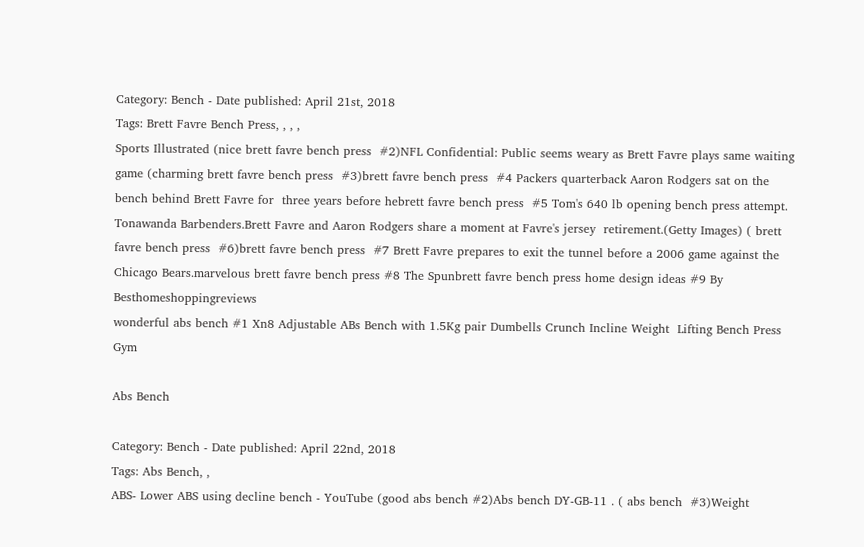Category: Bench - Date published: April 21st, 2018
Tags: Brett Favre Bench Press, , , ,
Sports Illustrated (nice brett favre bench press  #2)NFL Confidential: Public seems weary as Brett Favre plays same waiting game (charming brett favre bench press  #3)brett favre bench press  #4 Packers quarterback Aaron Rodgers sat on the bench behind Brett Favre for  three years before hebrett favre bench press  #5 Tom's 640 lb opening bench press attempt. Tonawanda Barbenders.Brett Favre and Aaron Rodgers share a moment at Favre's jersey  retirement.(Getty Images) ( brett favre bench press  #6)brett favre bench press  #7 Brett Favre prepares to exit the tunnel before a 2006 game against the  Chicago Bears.marvelous brett favre bench press #8 The Spunbrett favre bench press home design ideas #9 By Besthomeshoppingreviews
wonderful abs bench #1 Xn8 Adjustable ABs Bench with 1.5Kg pair Dumbells Crunch Incline Weight  Lifting Bench Press Gym

Abs Bench

Category: Bench - Date published: April 22nd, 2018
Tags: Abs Bench, ,
ABS- Lower ABS using decline bench - YouTube (good abs bench #2)Abs bench DY-GB-11 . ( abs bench  #3)Weight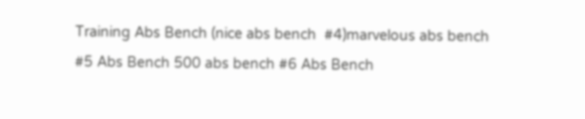Training Abs Bench (nice abs bench  #4)marvelous abs bench #5 Abs Bench 500 abs bench #6 Abs Bench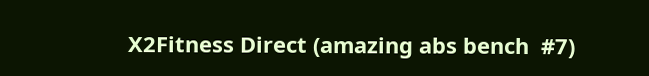X2Fitness Direct (amazing abs bench  #7)